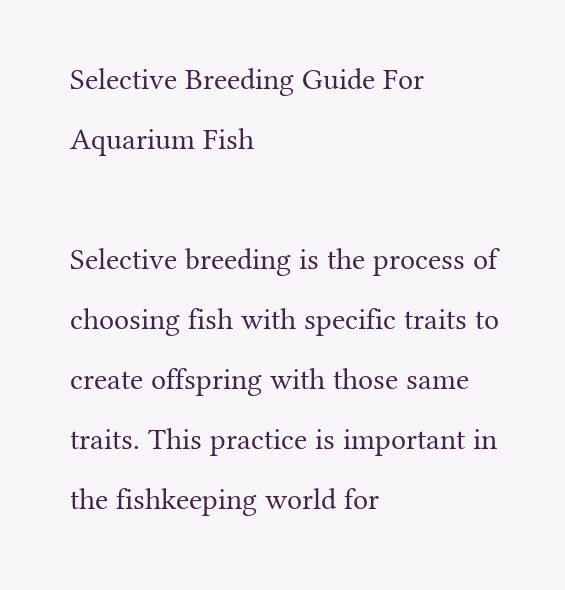Selective Breeding Guide For Aquarium Fish

Selective breeding is the process of choosing fish with specific traits to create offspring with those same traits. This practice is important in the fishkeeping world for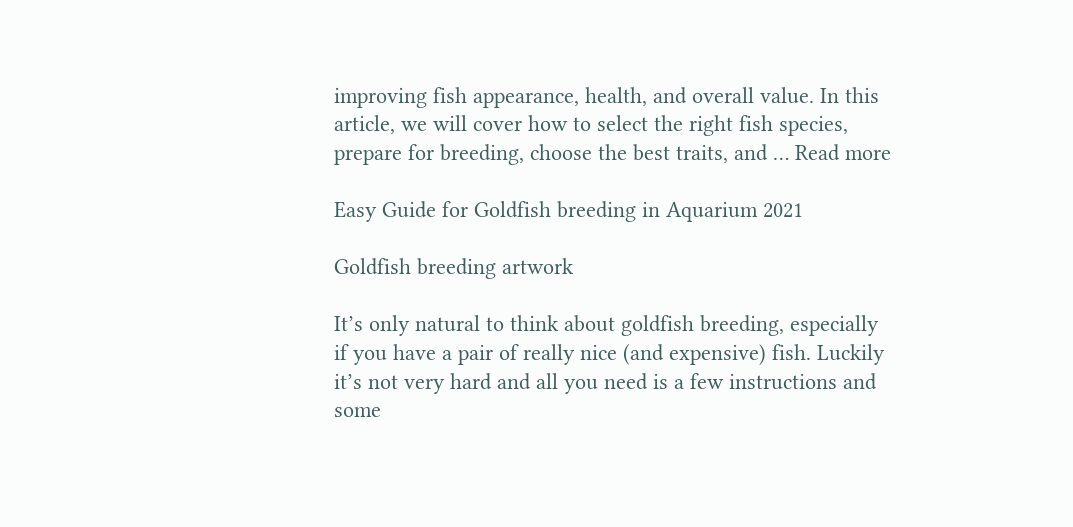improving fish appearance, health, and overall value. In this article, we will cover how to select the right fish species, prepare for breeding, choose the best traits, and … Read more

Easy Guide for Goldfish breeding in Aquarium 2021

Goldfish breeding artwork

It’s only natural to think about goldfish breeding, especially if you have a pair of really nice (and expensive) fish. Luckily it’s not very hard and all you need is a few instructions and some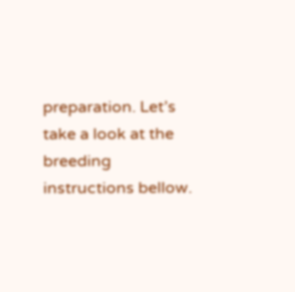preparation. Let’s take a look at the breeding instructions bellow.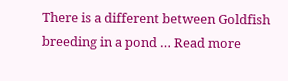There is a different between Goldfish breeding in a pond … Read more